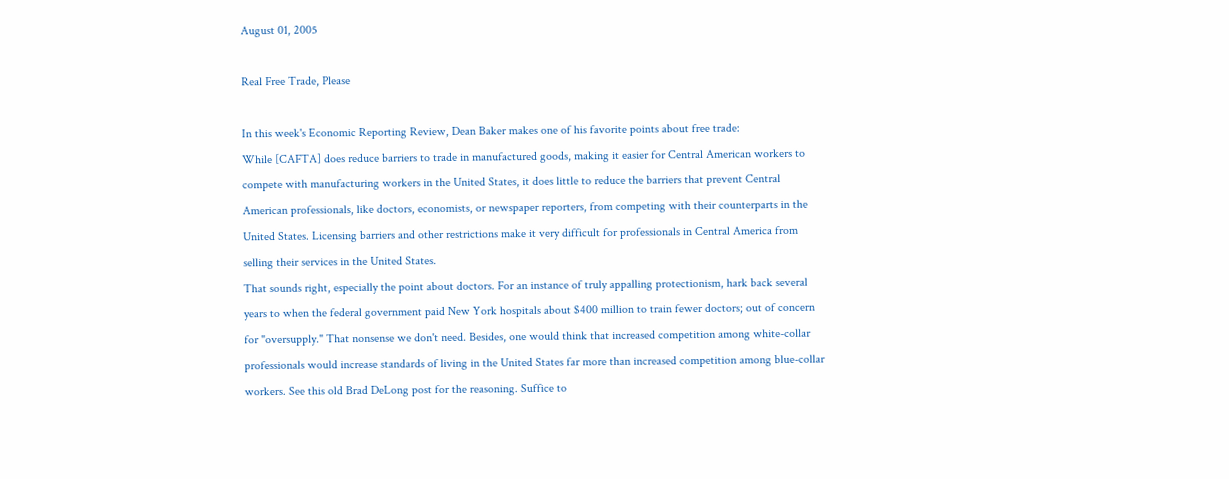August 01, 2005

Real Free Trade, Please

In this week's Economic Reporting Review, Dean Baker makes one of his favorite points about free trade:
While [CAFTA] does reduce barriers to trade in manufactured goods, making it easier for Central American workers to compete with manufacturing workers in the United States, it does little to reduce the barriers that prevent Central American professionals, like doctors, economists, or newspaper reporters, from competing with their counterparts in the United States. Licensing barriers and other restrictions make it very difficult for professionals in Central America from selling their services in the United States.
That sounds right, especially the point about doctors. For an instance of truly appalling protectionism, hark back several years to when the federal government paid New York hospitals about $400 million to train fewer doctors; out of concern for "oversupply." That nonsense we don't need. Besides, one would think that increased competition among white-collar professionals would increase standards of living in the United States far more than increased competition among blue-collar workers. See this old Brad DeLong post for the reasoning. Suffice to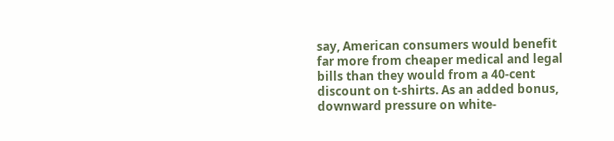say, American consumers would benefit far more from cheaper medical and legal bills than they would from a 40-cent discount on t-shirts. As an added bonus, downward pressure on white-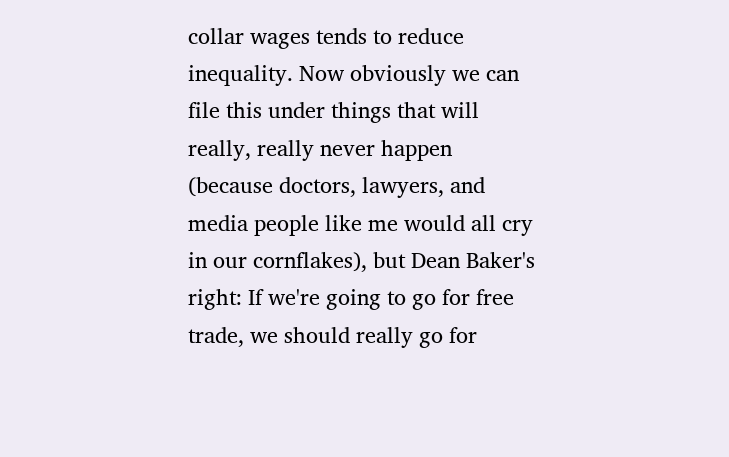collar wages tends to reduce inequality. Now obviously we can file this under things that will really, really never happen (because doctors, lawyers, and media people like me would all cry in our cornflakes), but Dean Baker's right: If we're going to go for free trade, we should really go for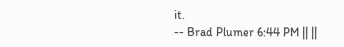it.
-- Brad Plumer 6:44 PM || ||